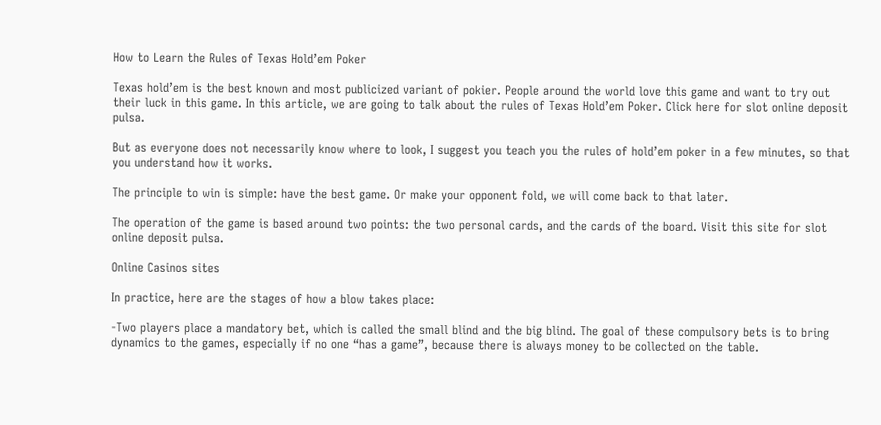How to Learn the Rules of Texas Hold’em Poker

Texas hold’em is the best known and most publicized variant of pokier. People around the world love this game and want to try out their luck in this game. In this article, we are going to talk about the rules of Texas Hold’em Poker. Click here for slot online deposit pulsa.

But as everyone does not necessarily know where to look, I suggest you teach you the rules of hold’em poker in a few minutes, so that you understand how it works.

The principle to win is simple: have the best game. Or make your opponent fold, we will come back to that later.

The operation of the game is based around two points: the two personal cards, and the cards of the board. Visit this site for slot online deposit pulsa.

Online Casinos sites

In practice, here are the stages of how a blow takes place:

-Two players place a mandatory bet, which is called the small blind and the big blind. The goal of these compulsory bets is to bring dynamics to the games, especially if no one “has a game”, because there is always money to be collected on the table.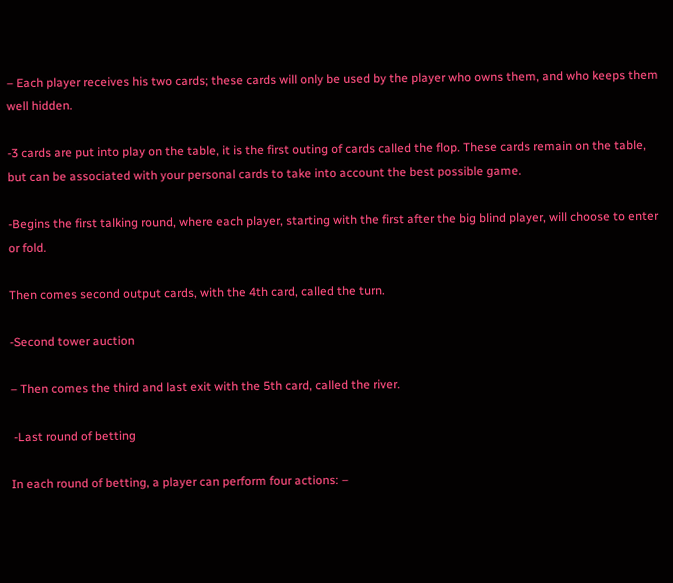– Each player receives his two cards; these cards will only be used by the player who owns them, and who keeps them well hidden.

-3 cards are put into play on the table, it is the first outing of cards called the flop. These cards remain on the table, but can be associated with your personal cards to take into account the best possible game.

-Begins the first talking round, where each player, starting with the first after the big blind player, will choose to enter or fold.

Then comes second output cards, with the 4th card, called the turn.

-Second tower auction

– Then comes the third and last exit with the 5th card, called the river.

 -Last round of betting

In each round of betting, a player can perform four actions: –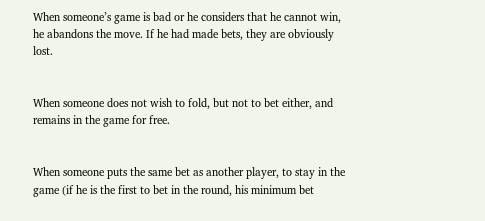When someone’s game is bad or he considers that he cannot win, he abandons the move. If he had made bets, they are obviously lost.


When someone does not wish to fold, but not to bet either, and remains in the game for free.


When someone puts the same bet as another player, to stay in the game (if he is the first to bet in the round, his minimum bet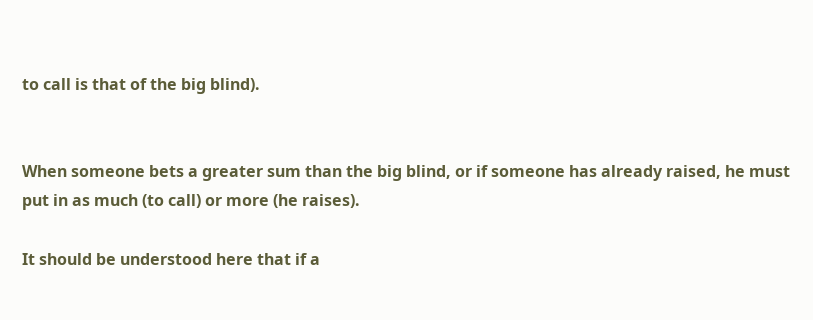to call is that of the big blind).


When someone bets a greater sum than the big blind, or if someone has already raised, he must put in as much (to call) or more (he raises).

It should be understood here that if a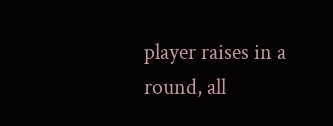player raises in a round, all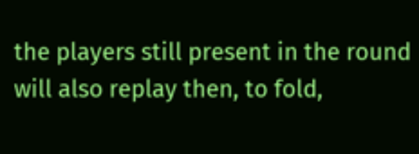the players still present in the round will also replay then, to fold,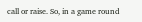call or raise. So, in a game round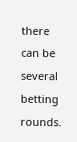there can be several betting rounds.